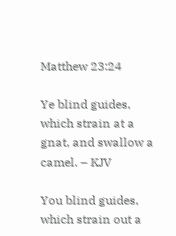Matthew 23:24

Ye blind guides, which strain at a gnat, and swallow a camel. – KJV

You blind guides, which strain out a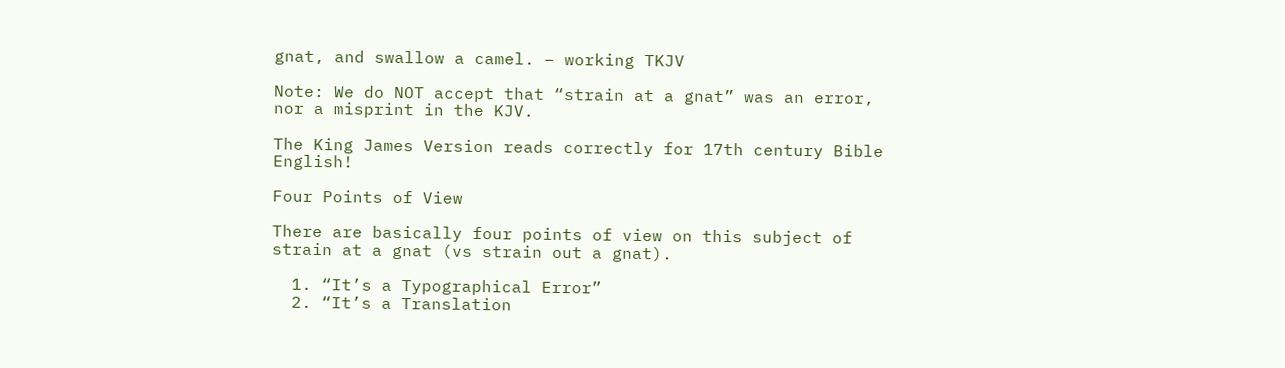gnat, and swallow a camel. – working TKJV

Note: We do NOT accept that “strain at a gnat” was an error, nor a misprint in the KJV.

The King James Version reads correctly for 17th century Bible English!

Four Points of View

There are basically four points of view on this subject of strain at a gnat (vs strain out a gnat).

  1. “It’s a Typographical Error”
  2. “It’s a Translation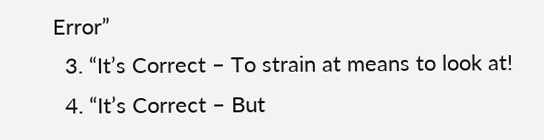Error”
  3. “It’s Correct – To strain at means to look at!
  4. “It’s Correct – But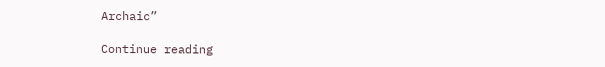Archaic”

Continue reading